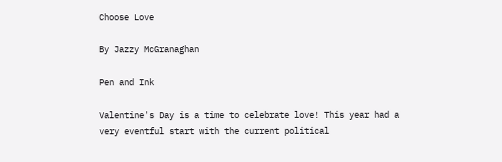Choose Love

By Jazzy McGranaghan

Pen and Ink

Valentine's Day is a time to celebrate love! This year had a very eventful start with the current political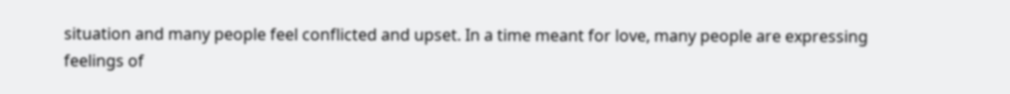situation and many people feel conflicted and upset. In a time meant for love, many people are expressing feelings of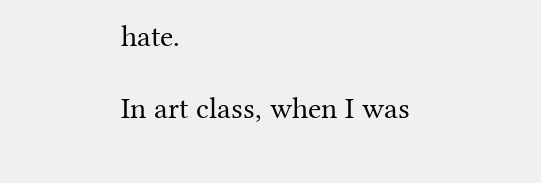hate.

In art class, when I was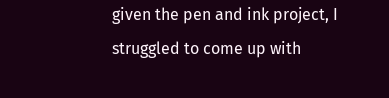given the pen and ink project, I struggled to come up with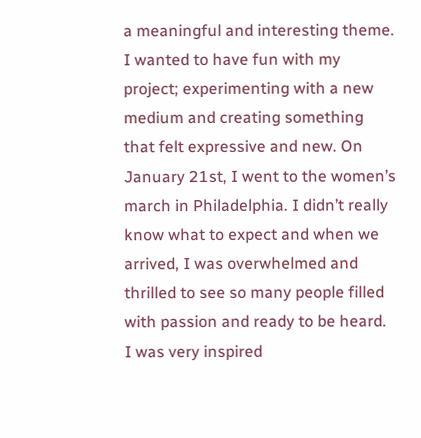a meaningful and interesting theme. I wanted to have fun with my project; experimenting with a new medium and creating something that felt expressive and new. On January 21st, I went to the women’s march in Philadelphia. I didn’t really know what to expect and when we arrived, I was overwhelmed and thrilled to see so many people filled with passion and ready to be heard. I was very inspired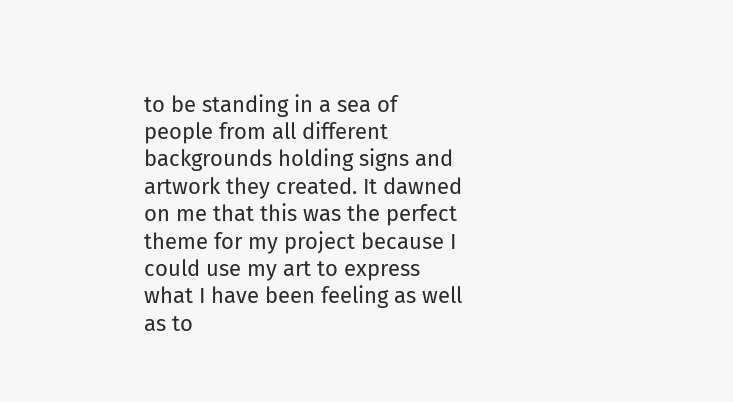to be standing in a sea of people from all different backgrounds holding signs and artwork they created. It dawned on me that this was the perfect theme for my project because I could use my art to express what I have been feeling as well as to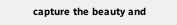capture the beauty and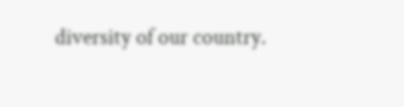diversity of our country.